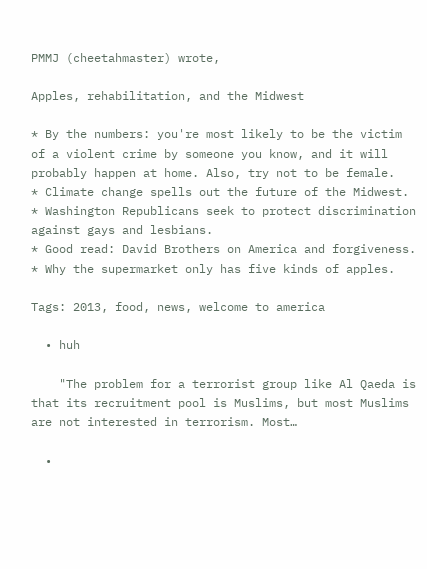PMMJ (cheetahmaster) wrote,

Apples, rehabilitation, and the Midwest

* By the numbers: you're most likely to be the victim of a violent crime by someone you know, and it will probably happen at home. Also, try not to be female.
* Climate change spells out the future of the Midwest.
* Washington Republicans seek to protect discrimination against gays and lesbians.
* Good read: David Brothers on America and forgiveness.
* Why the supermarket only has five kinds of apples.

Tags: 2013, food, news, welcome to america

  • huh

    "The problem for a terrorist group like Al Qaeda is that its recruitment pool is Muslims, but most Muslims are not interested in terrorism. Most…

  •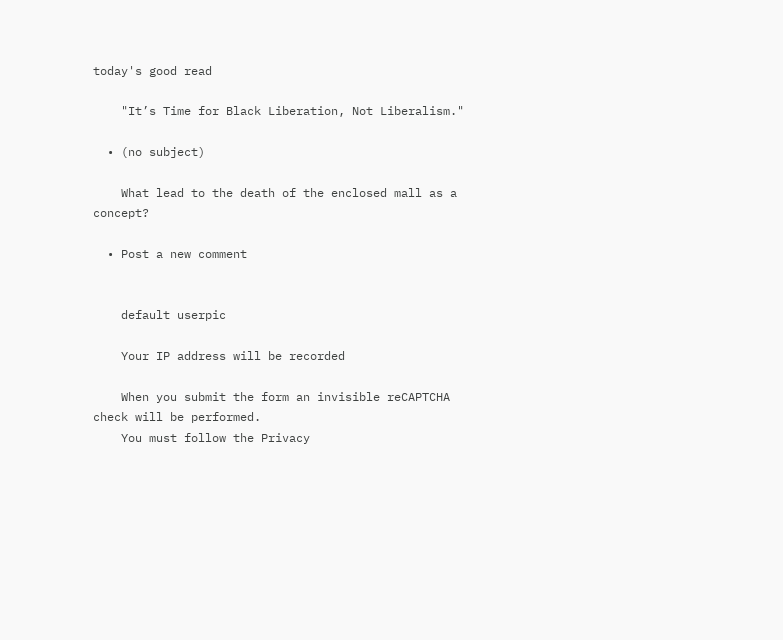today's good read

    "It’s Time for Black Liberation, Not Liberalism."

  • (no subject)

    What lead to the death of the enclosed mall as a concept?

  • Post a new comment


    default userpic

    Your IP address will be recorded

    When you submit the form an invisible reCAPTCHA check will be performed.
    You must follow the Privacy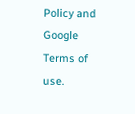Policy and Google Terms of use.